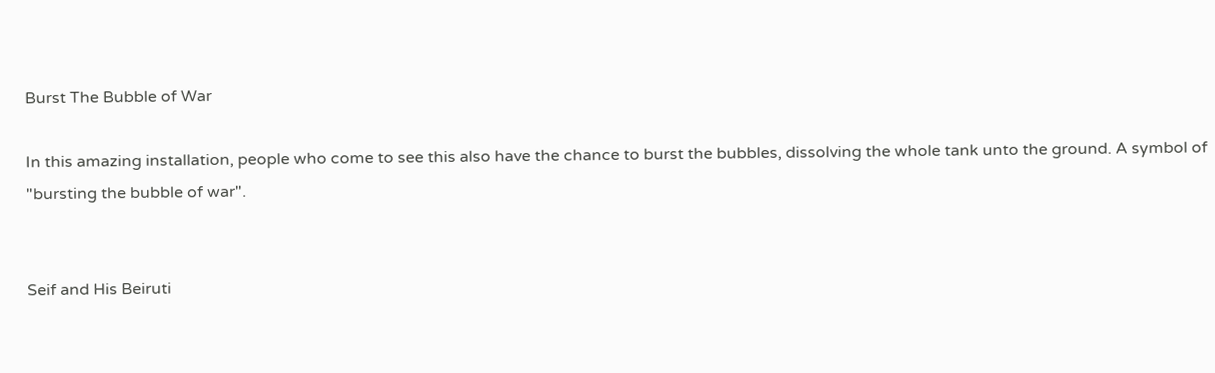Burst The Bubble of War

In this amazing installation, people who come to see this also have the chance to burst the bubbles, dissolving the whole tank unto the ground. A symbol of "bursting the bubble of war".


Seif and His Beiruti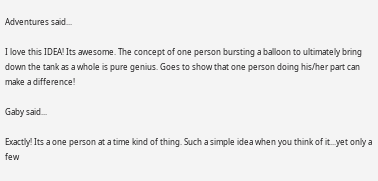Adventures said...

I love this IDEA! Its awesome. The concept of one person bursting a balloon to ultimately bring down the tank as a whole is pure genius. Goes to show that one person doing his/her part can make a difference!

Gaby said...

Exactly! Its a one person at a time kind of thing. Such a simple idea when you think of it...yet only a few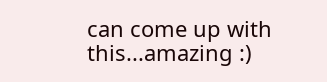can come up with this...amazing :)